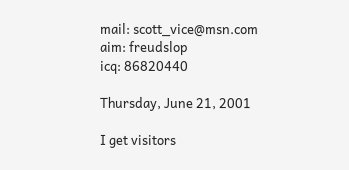mail: scott_vice@msn.com
aim: freudslop
icq: 86820440

Thursday, June 21, 2001

I get visitors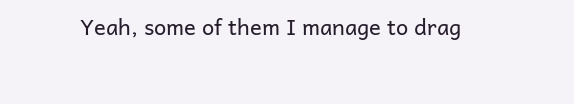Yeah, some of them I manage to drag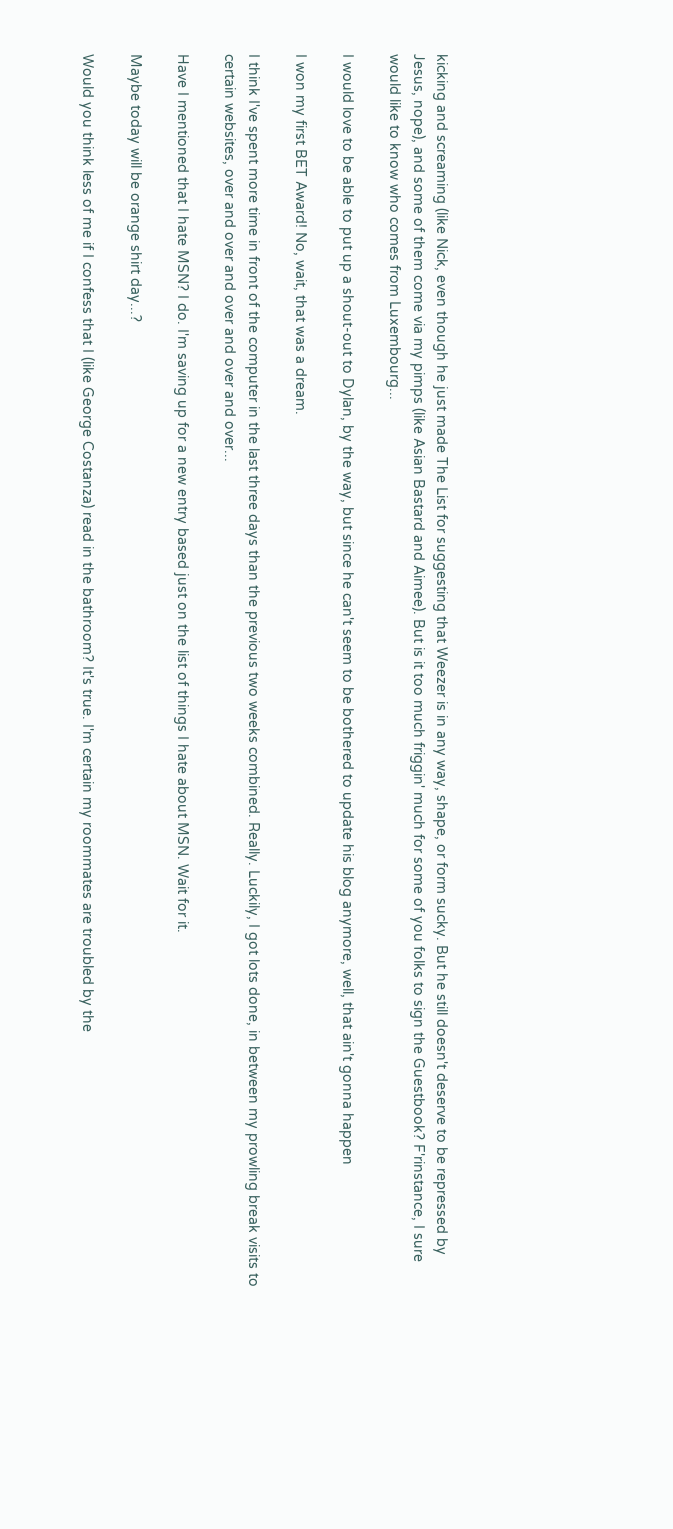kicking and screaming (like Nick, even though he just made The List for suggesting that Weezer is in any way, shape, or form sucky. But he still doesn't deserve to be repressed by Jesus, nope), and some of them come via my pimps (like Asian Bastard and Aimee). But is it too much friggin' much for some of you folks to sign the Guestbook? F'rinstance, I sure would like to know who comes from Luxembourg...

I would love to be able to put up a shout-out to Dylan, by the way, but since he can't seem to be bothered to update his blog anymore, well, that ain't gonna happen

I won my first BET Award! No, wait, that was a dream.

I think I've spent more time in front of the computer in the last three days than the previous two weeks combined. Really. Luckily, I got lots done, in between my prowling break visits to certain websites, over and over and over and over and over...

Have I mentioned that I hate MSN? I do. I'm saving up for a new entry based just on the list of things I hate about MSN. Wait for it.

Maybe today will be orange shirt day...?

Would you think less of me if I confess that I (like George Costanza) read in the bathroom? It's true. I'm certain my roommates are troubled by the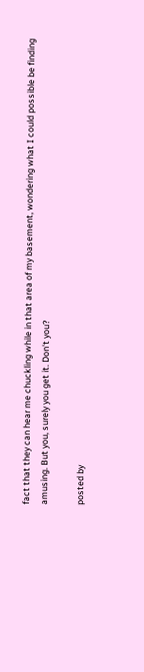fact that they can hear me chuckling while in that area of my basement, wondering what I could possible be finding amusing. But you, surely you get it. Don't you?

posted by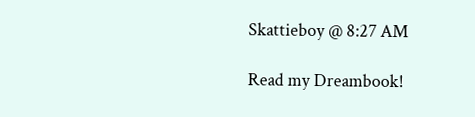Skattieboy @ 8:27 AM

Read my Dreambook!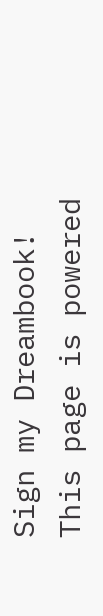Sign my Dreambook!
This page is powered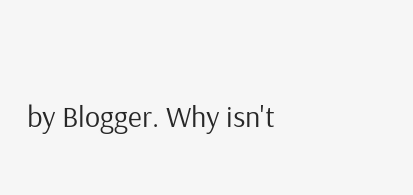by Blogger. Why isn't